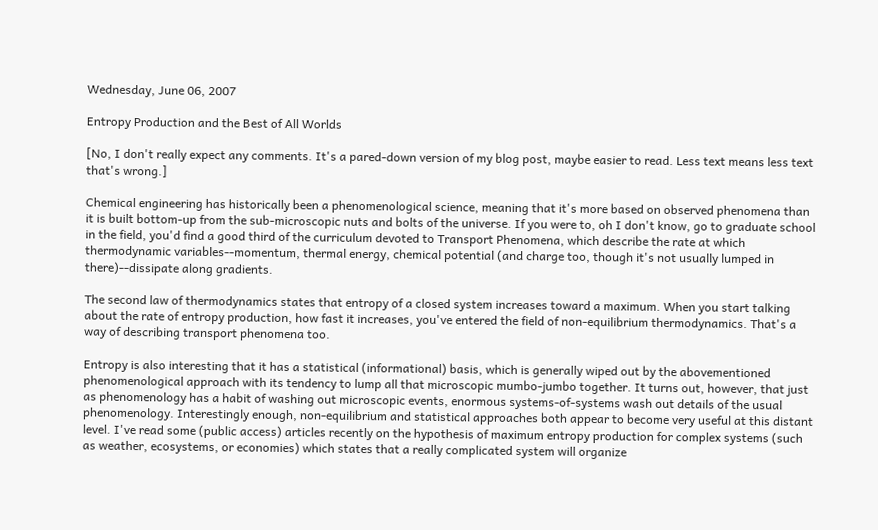Wednesday, June 06, 2007

Entropy Production and the Best of All Worlds

[No, I don't really expect any comments. It's a pared-down version of my blog post, maybe easier to read. Less text means less text that's wrong.]

Chemical engineering has historically been a phenomenological science, meaning that it's more based on observed phenomena than it is built bottom-up from the sub-microscopic nuts and bolts of the universe. If you were to, oh I don't know, go to graduate school in the field, you'd find a good third of the curriculum devoted to Transport Phenomena, which describe the rate at which thermodynamic variables--momentum, thermal energy, chemical potential (and charge too, though it's not usually lumped in there)--dissipate along gradients.

The second law of thermodynamics states that entropy of a closed system increases toward a maximum. When you start talking about the rate of entropy production, how fast it increases, you've entered the field of non-equilibrium thermodynamics. That's a way of describing transport phenomena too.

Entropy is also interesting that it has a statistical (informational) basis, which is generally wiped out by the abovementioned phenomenological approach with its tendency to lump all that microscopic mumbo-jumbo together. It turns out, however, that just as phenomenology has a habit of washing out microscopic events, enormous systems-of-systems wash out details of the usual phenomenology. Interestingly enough, non-equilibrium and statistical approaches both appear to become very useful at this distant level. I've read some (public access) articles recently on the hypothesis of maximum entropy production for complex systems (such as weather, ecosystems, or economies) which states that a really complicated system will organize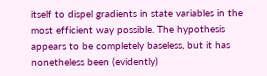itself to dispel gradients in state variables in the most efficient way possible. The hypothesis appears to be completely baseless, but it has nonetheless been (evidently)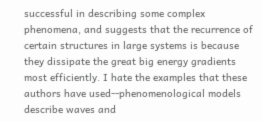successful in describing some complex phenomena, and suggests that the recurrence of certain structures in large systems is because they dissipate the great big energy gradients most efficiently. I hate the examples that these authors have used--phenomenological models describe waves and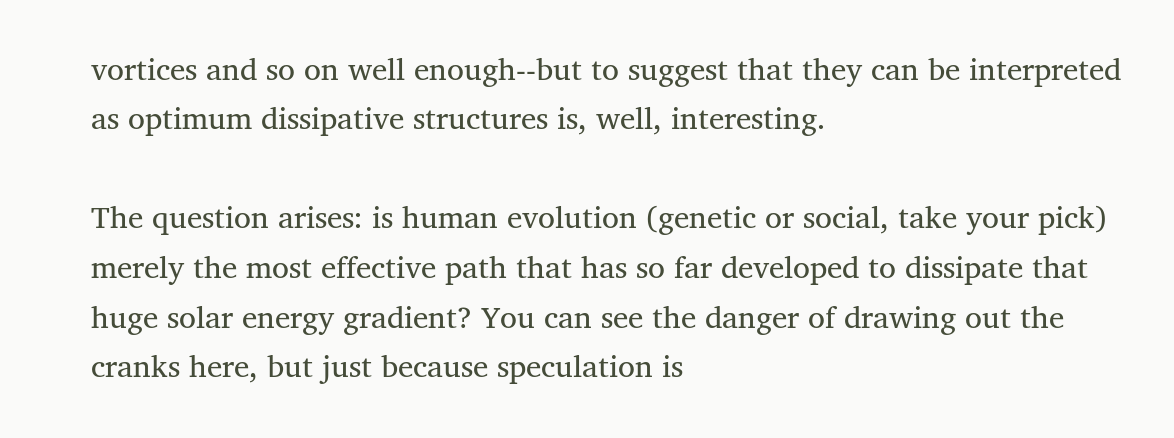vortices and so on well enough--but to suggest that they can be interpreted as optimum dissipative structures is, well, interesting.

The question arises: is human evolution (genetic or social, take your pick) merely the most effective path that has so far developed to dissipate that huge solar energy gradient? You can see the danger of drawing out the cranks here, but just because speculation is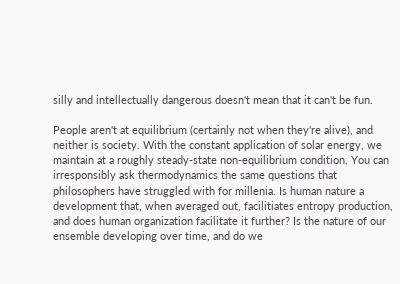silly and intellectually dangerous doesn't mean that it can't be fun.

People aren't at equilibrium (certainly not when they're alive), and neither is society. With the constant application of solar energy, we maintain at a roughly steady-state non-equilibrium condition. You can irresponsibly ask thermodynamics the same questions that philosophers have struggled with for millenia. Is human nature a development that, when averaged out, facilitiates entropy production, and does human organization facilitate it further? Is the nature of our ensemble developing over time, and do we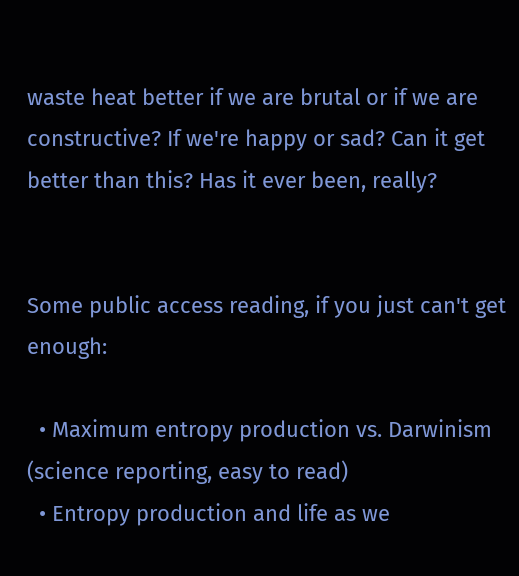waste heat better if we are brutal or if we are constructive? If we're happy or sad? Can it get better than this? Has it ever been, really?


Some public access reading, if you just can't get enough:

  • Maximum entropy production vs. Darwinism (science reporting, easy to read)
  • Entropy production and life as we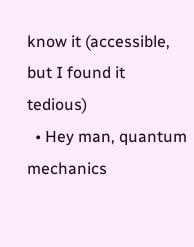know it (accessible, but I found it tedious)
  • Hey man, quantum mechanics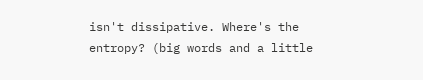isn't dissipative. Where's the entropy? (big words and a little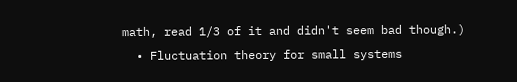math, read 1/3 of it and didn't seem bad though.)
  • Fluctuation theory for small systems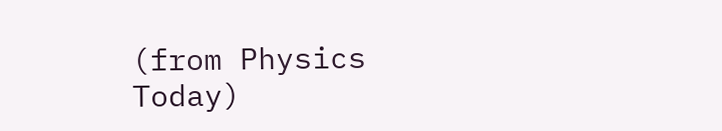(from Physics Today)